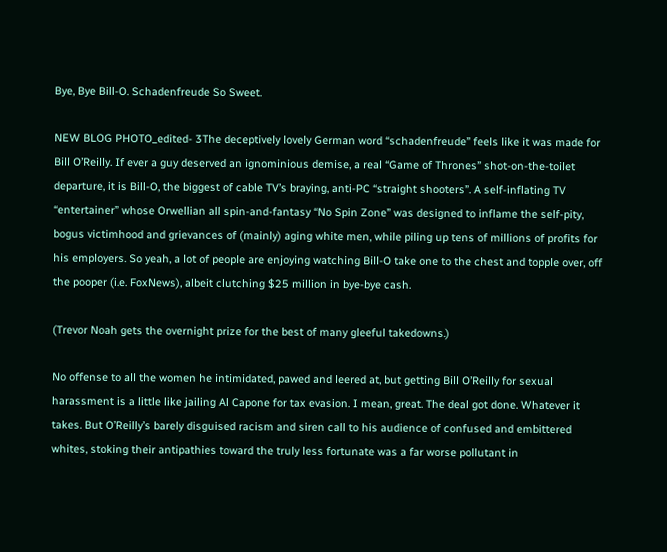Bye, Bye Bill-O. Schadenfreude So Sweet.

NEW BLOG PHOTO_edited- 3The deceptively lovely German word “schadenfreude” feels like it was made for Bill O’Reilly. If ever a guy deserved an ignominious demise, a real “Game of Thrones” shot-on-the-toilet departure, it is Bill-O, the biggest of cable TV’s braying, anti-PC “straight shooters”. A self-inflating TV “entertainer” whose Orwellian all spin-and-fantasy “No Spin Zone” was designed to inflame the self-pity, bogus victimhood and grievances of (mainly) aging white men, while piling up tens of millions of profits for his employers. So yeah, a lot of people are enjoying watching Bill-O take one to the chest and topple over, off the pooper (i.e. FoxNews), albeit clutching $25 million in bye-bye cash.

(Trevor Noah gets the overnight prize for the best of many gleeful takedowns.)

No offense to all the women he intimidated, pawed and leered at, but getting Bill O’Reilly for sexual harassment is a little like jailing Al Capone for tax evasion. I mean, great. The deal got done. Whatever it takes. But O’Reilly’s barely disguised racism and siren call to his audience of confused and embittered whites, stoking their antipathies toward the truly less fortunate was a far worse pollutant in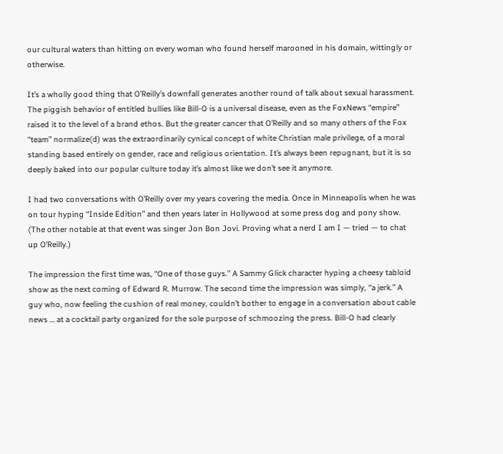our cultural waters than hitting on every woman who found herself marooned in his domain, wittingly or otherwise.

It’s a wholly good thing that O’Reilly’s downfall generates another round of talk about sexual harassment. The piggish behavior of entitled bullies like Bill-O is a universal disease, even as the FoxNews “empire” raised it to the level of a brand ethos. But the greater cancer that O’Reilly and so many others of the Fox “team” normalize(d) was the extraordinarily cynical concept of white Christian male privilege, of a moral standing based entirely on gender, race and religious orientation. It’s always been repugnant, but it is so deeply baked into our popular culture today it’s almost like we don’t see it anymore.

I had two conversations with O’Reilly over my years covering the media. Once in Minneapolis when he was on tour hyping “Inside Edition” and then years later in Hollywood at some press dog and pony show. (The other notable at that event was singer Jon Bon Jovi. Proving what a nerd I am I — tried — to chat up O’Reilly.)

The impression the first time was, “One of those guys.” A Sammy Glick character hyping a cheesy tabloid show as the next coming of Edward R. Murrow. The second time the impression was simply, “a jerk.” A guy who, now feeling the cushion of real money, couldn’t bother to engage in a conversation about cable news … at a cocktail party organized for the sole purpose of schmoozing the press. Bill-O had clearly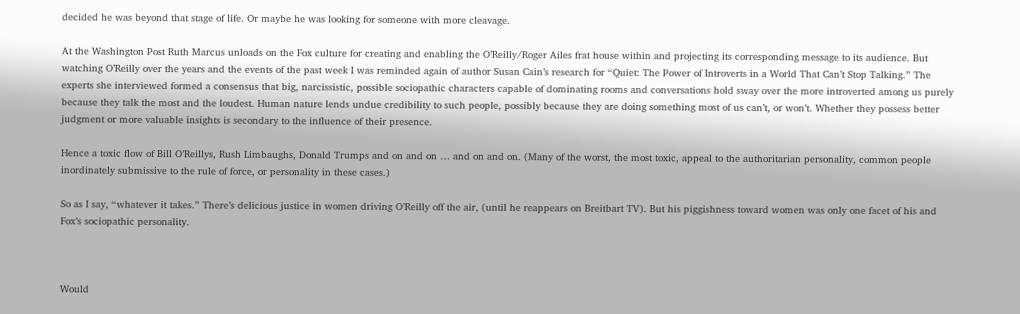decided he was beyond that stage of life. Or maybe he was looking for someone with more cleavage.

At the Washington Post Ruth Marcus unloads on the Fox culture for creating and enabling the O’Reilly/Roger Ailes frat house within and projecting its corresponding message to its audience. But watching O’Reilly over the years and the events of the past week I was reminded again of author Susan Cain’s research for “Quiet: The Power of Introverts in a World That Can’t Stop Talking.” The experts she interviewed formed a consensus that big, narcissistic, possible sociopathic characters capable of dominating rooms and conversations hold sway over the more introverted among us purely because they talk the most and the loudest. Human nature lends undue credibility to such people, possibly because they are doing something most of us can’t, or won’t. Whether they possess better judgment or more valuable insights is secondary to the influence of their presence.

Hence a toxic flow of Bill O’Reillys, Rush Limbaughs, Donald Trumps and on and on … and on and on. (Many of the worst, the most toxic, appeal to the authoritarian personality, common people inordinately submissive to the rule of force, or personality in these cases.)

So as I say, “whatever it takes.” There’s delicious justice in women driving O’Reilly off the air, (until he reappears on Breitbart TV). But his piggishness toward women was only one facet of his and Fox’s sociopathic personality.



Would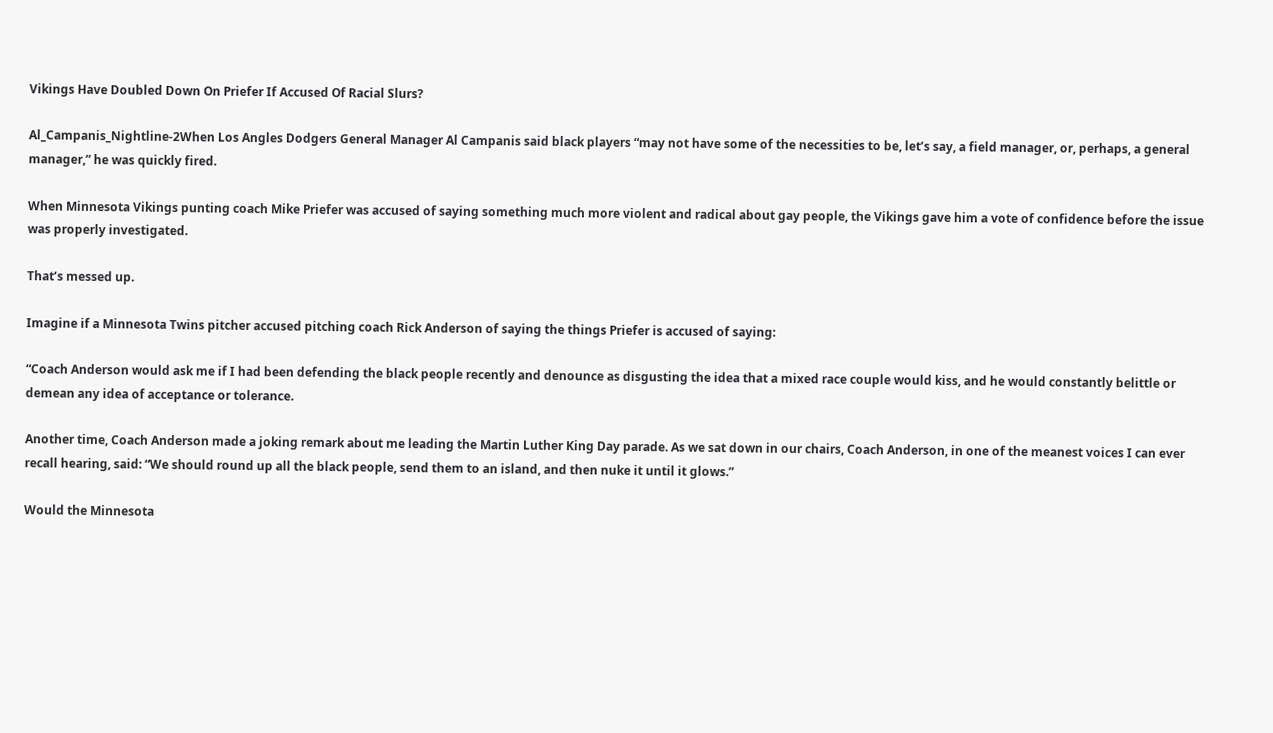Vikings Have Doubled Down On Priefer If Accused Of Racial Slurs?

Al_Campanis_Nightline-2When Los Angles Dodgers General Manager Al Campanis said black players “may not have some of the necessities to be, let’s say, a field manager, or, perhaps, a general manager,” he was quickly fired.

When Minnesota Vikings punting coach Mike Priefer was accused of saying something much more violent and radical about gay people, the Vikings gave him a vote of confidence before the issue was properly investigated.

That’s messed up.

Imagine if a Minnesota Twins pitcher accused pitching coach Rick Anderson of saying the things Priefer is accused of saying:

“Coach Anderson would ask me if I had been defending the black people recently and denounce as disgusting the idea that a mixed race couple would kiss, and he would constantly belittle or demean any idea of acceptance or tolerance.

Another time, Coach Anderson made a joking remark about me leading the Martin Luther King Day parade. As we sat down in our chairs, Coach Anderson, in one of the meanest voices I can ever recall hearing, said: “We should round up all the black people, send them to an island, and then nuke it until it glows.”

Would the Minnesota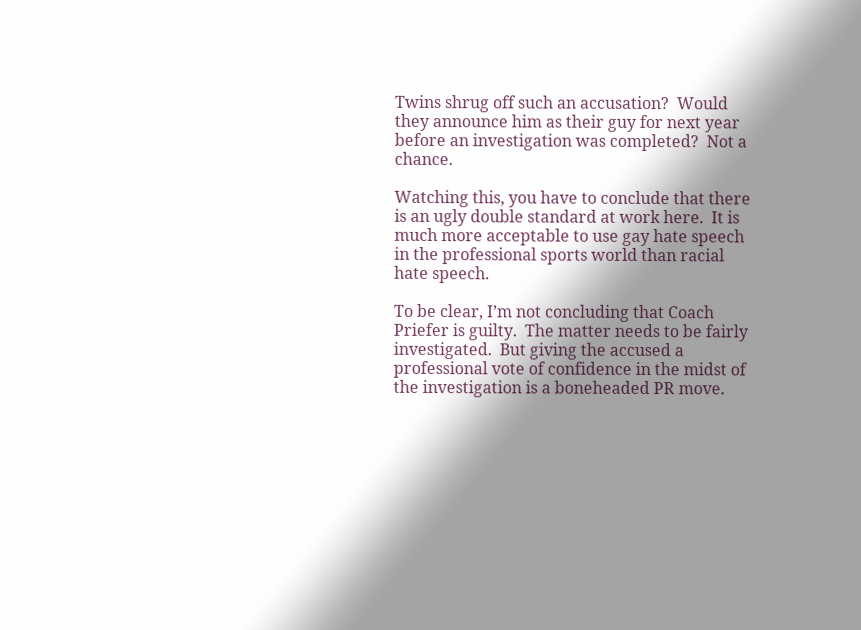Twins shrug off such an accusation?  Would they announce him as their guy for next year before an investigation was completed?  Not a chance.

Watching this, you have to conclude that there is an ugly double standard at work here.  It is  much more acceptable to use gay hate speech in the professional sports world than racial hate speech.

To be clear, I’m not concluding that Coach Priefer is guilty.  The matter needs to be fairly investigated.  But giving the accused a professional vote of confidence in the midst of the investigation is a boneheaded PR move.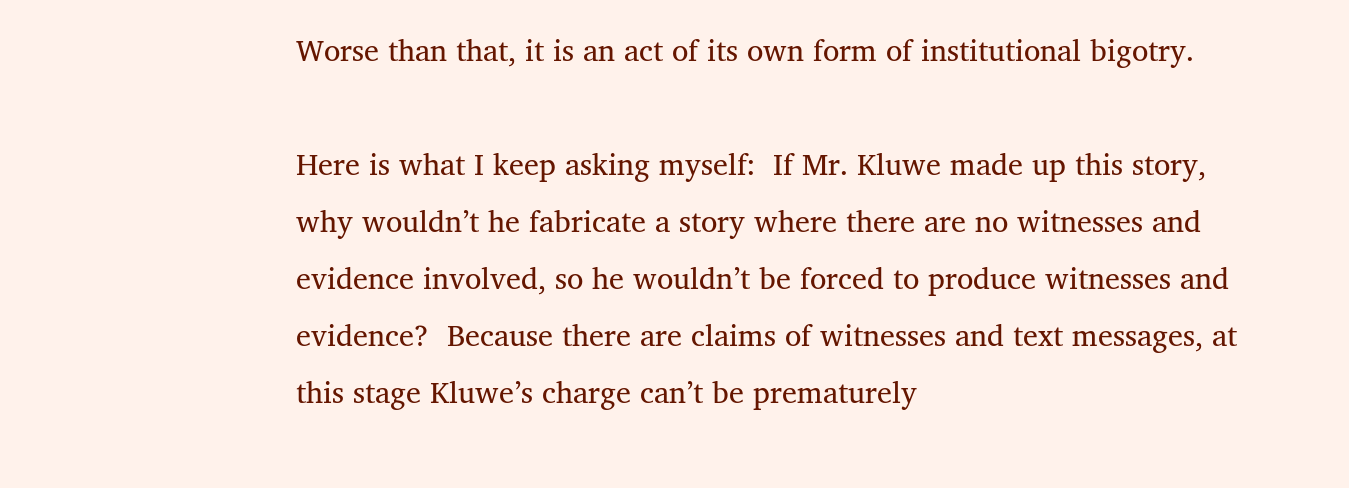Worse than that, it is an act of its own form of institutional bigotry.

Here is what I keep asking myself:  If Mr. Kluwe made up this story, why wouldn’t he fabricate a story where there are no witnesses and evidence involved, so he wouldn’t be forced to produce witnesses and evidence?  Because there are claims of witnesses and text messages, at this stage Kluwe’s charge can’t be prematurely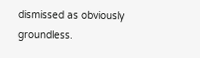dismissed as obviously groundless.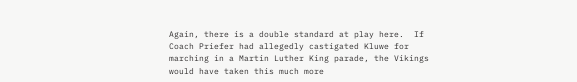Again, there is a double standard at play here.  If Coach Priefer had allegedly castigated Kluwe for marching in a Martin Luther King parade, the Vikings would have taken this much more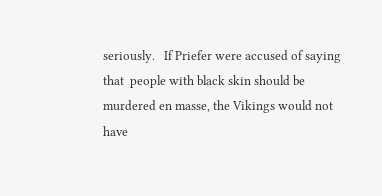seriously.   If Priefer were accused of saying that  people with black skin should be murdered en masse, the Vikings would not have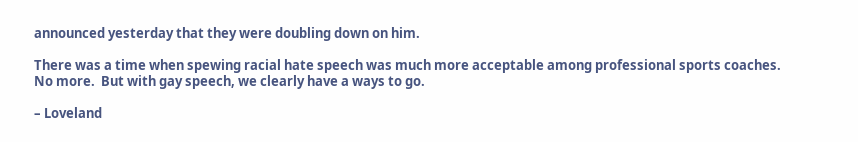announced yesterday that they were doubling down on him.

There was a time when spewing racial hate speech was much more acceptable among professional sports coaches.  No more.  But with gay speech, we clearly have a ways to go.

– Loveland